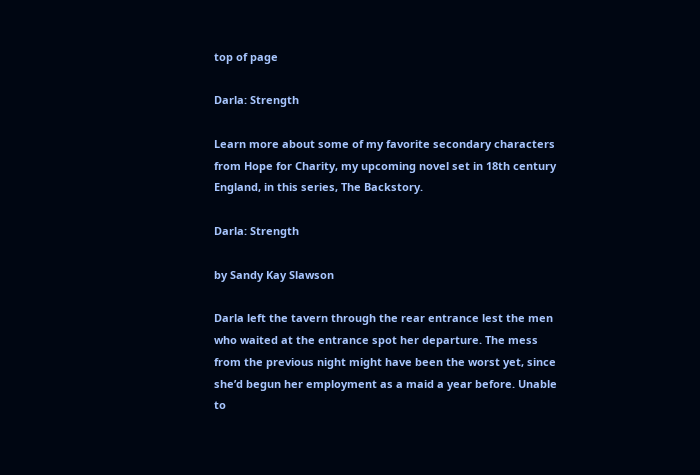top of page

Darla: Strength

Learn more about some of my favorite secondary characters from Hope for Charity, my upcoming novel set in 18th century England, in this series, The Backstory.

Darla: Strength

by Sandy Kay Slawson

Darla left the tavern through the rear entrance lest the men who waited at the entrance spot her departure. The mess from the previous night might have been the worst yet, since she’d begun her employment as a maid a year before. Unable to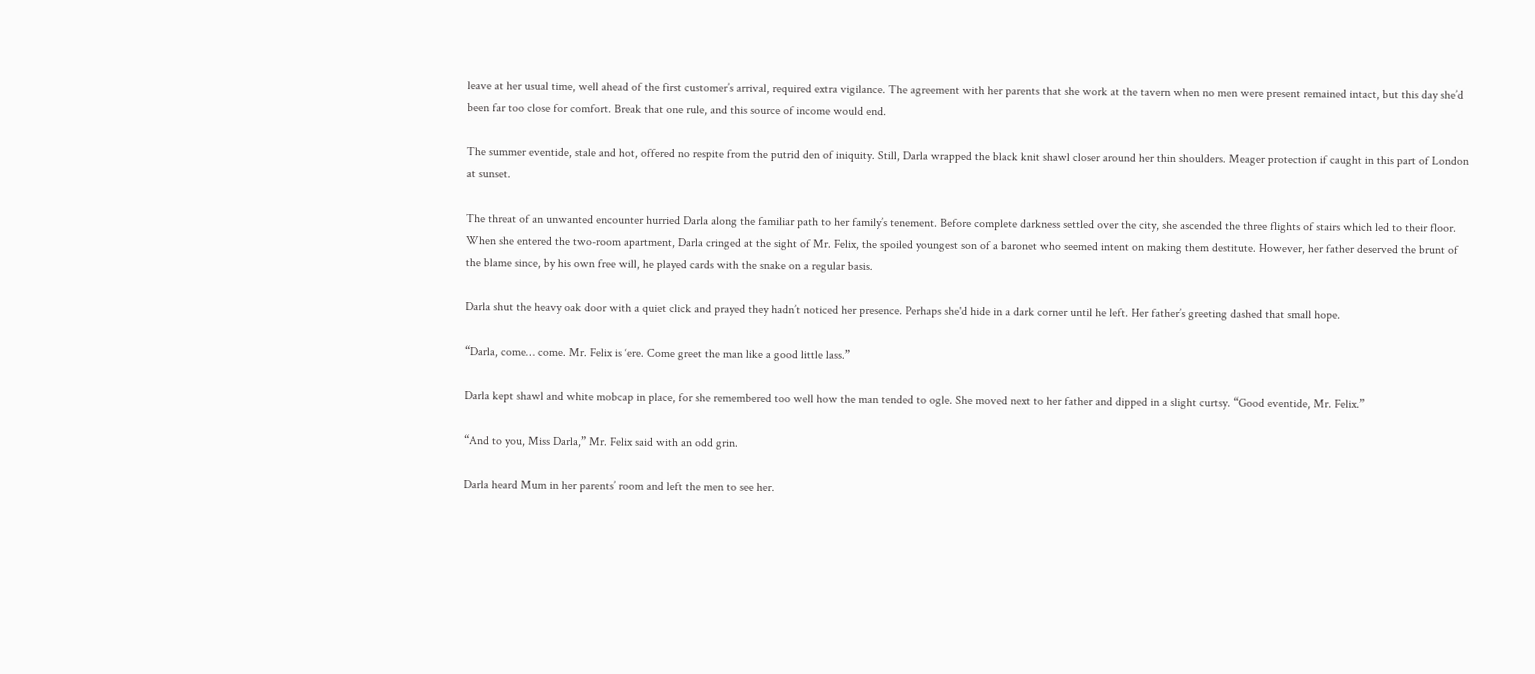leave at her usual time, well ahead of the first customer’s arrival, required extra vigilance. The agreement with her parents that she work at the tavern when no men were present remained intact, but this day she’d been far too close for comfort. Break that one rule, and this source of income would end.

The summer eventide, stale and hot, offered no respite from the putrid den of iniquity. Still, Darla wrapped the black knit shawl closer around her thin shoulders. Meager protection if caught in this part of London at sunset.

The threat of an unwanted encounter hurried Darla along the familiar path to her family’s tenement. Before complete darkness settled over the city, she ascended the three flights of stairs which led to their floor. When she entered the two-room apartment, Darla cringed at the sight of Mr. Felix, the spoiled youngest son of a baronet who seemed intent on making them destitute. However, her father deserved the brunt of the blame since, by his own free will, he played cards with the snake on a regular basis.

Darla shut the heavy oak door with a quiet click and prayed they hadn’t noticed her presence. Perhaps she'd hide in a dark corner until he left. Her father’s greeting dashed that small hope.

“Darla, come… come. Mr. Felix is ‘ere. Come greet the man like a good little lass.”

Darla kept shawl and white mobcap in place, for she remembered too well how the man tended to ogle. She moved next to her father and dipped in a slight curtsy. “Good eventide, Mr. Felix.”

“And to you, Miss Darla,” Mr. Felix said with an odd grin.

Darla heard Mum in her parents’ room and left the men to see her.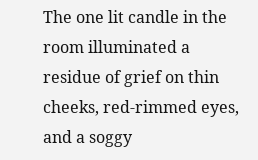The one lit candle in the room illuminated a residue of grief on thin cheeks, red-rimmed eyes, and a soggy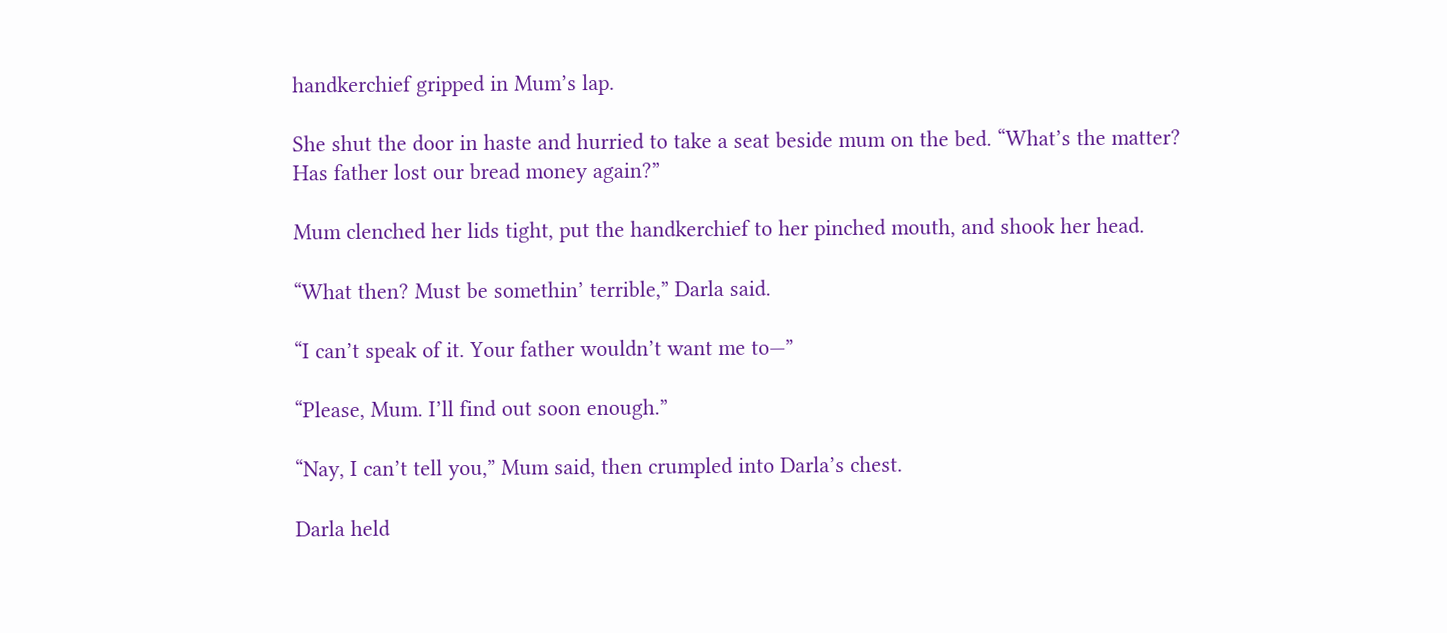handkerchief gripped in Mum’s lap.

She shut the door in haste and hurried to take a seat beside mum on the bed. “What’s the matter? Has father lost our bread money again?”

Mum clenched her lids tight, put the handkerchief to her pinched mouth, and shook her head.

“What then? Must be somethin’ terrible,” Darla said.

“I can’t speak of it. Your father wouldn’t want me to—”

“Please, Mum. I’ll find out soon enough.”

“Nay, I can’t tell you,” Mum said, then crumpled into Darla’s chest.

Darla held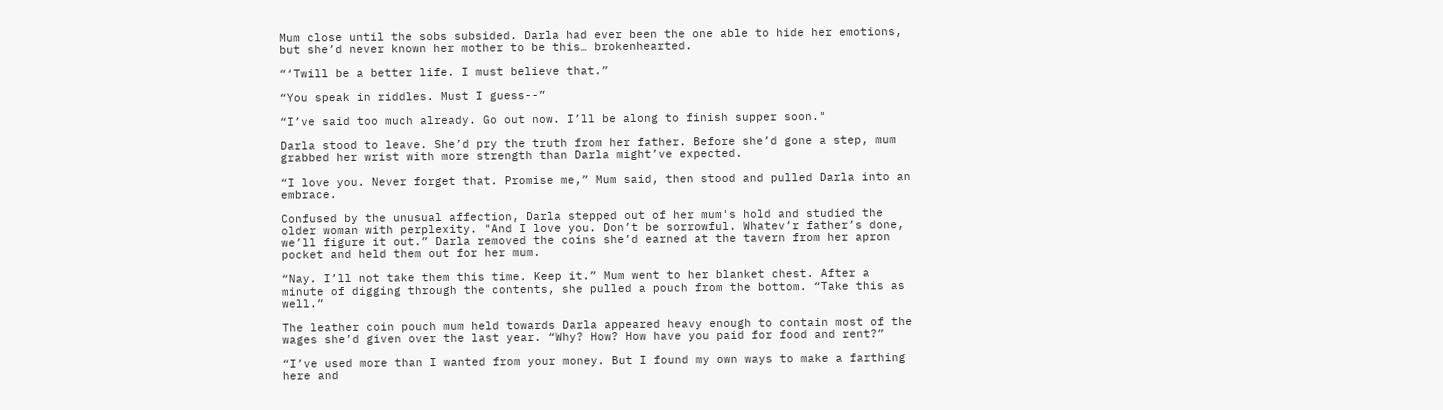Mum close until the sobs subsided. Darla had ever been the one able to hide her emotions, but she’d never known her mother to be this… brokenhearted.

“‘Twill be a better life. I must believe that.”

“You speak in riddles. Must I guess--”

“I’ve said too much already. Go out now. I’ll be along to finish supper soon."

Darla stood to leave. She’d pry the truth from her father. Before she’d gone a step, mum grabbed her wrist with more strength than Darla might’ve expected.

“I love you. Never forget that. Promise me,” Mum said, then stood and pulled Darla into an embrace.

Confused by the unusual affection, Darla stepped out of her mum's hold and studied the older woman with perplexity. "And I love you. Don’t be sorrowful. Whatev’r father’s done, we’ll figure it out.” Darla removed the coins she’d earned at the tavern from her apron pocket and held them out for her mum.

“Nay. I’ll not take them this time. Keep it.” Mum went to her blanket chest. After a minute of digging through the contents, she pulled a pouch from the bottom. “Take this as well.”

The leather coin pouch mum held towards Darla appeared heavy enough to contain most of the wages she’d given over the last year. “Why? How? How have you paid for food and rent?”

“I’ve used more than I wanted from your money. But I found my own ways to make a farthing here and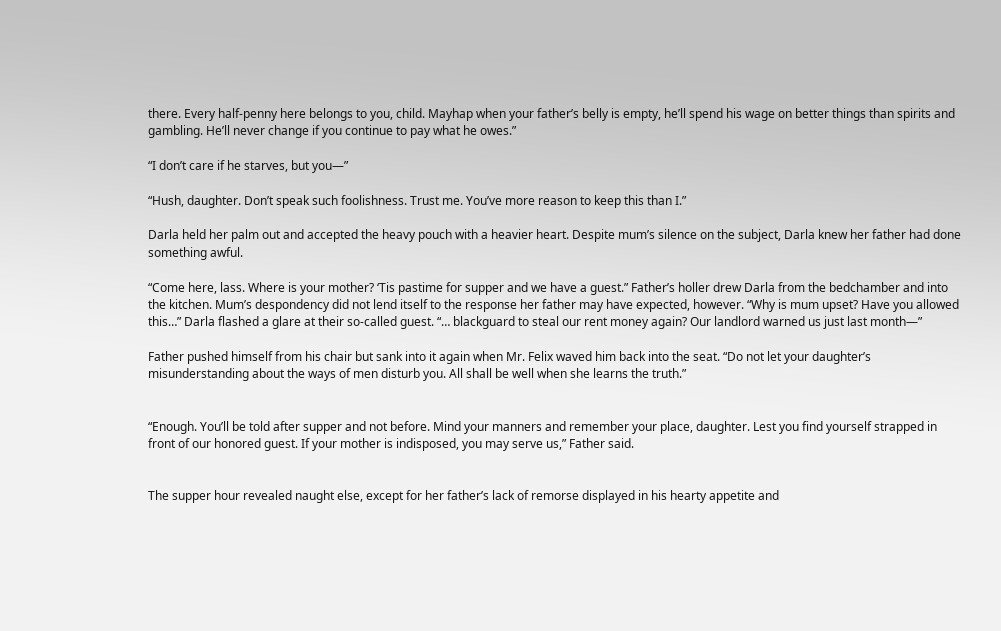there. Every half-penny here belongs to you, child. Mayhap when your father’s belly is empty, he’ll spend his wage on better things than spirits and gambling. He’ll never change if you continue to pay what he owes.”

“I don’t care if he starves, but you—”

“Hush, daughter. Don’t speak such foolishness. Trust me. You’ve more reason to keep this than I.”

Darla held her palm out and accepted the heavy pouch with a heavier heart. Despite mum’s silence on the subject, Darla knew her father had done something awful.

“Come here, lass. Where is your mother? ‘Tis pastime for supper and we have a guest.” Father’s holler drew Darla from the bedchamber and into the kitchen. Mum’s despondency did not lend itself to the response her father may have expected, however. “Why is mum upset? Have you allowed this…” Darla flashed a glare at their so-called guest. “… blackguard to steal our rent money again? Our landlord warned us just last month—”

Father pushed himself from his chair but sank into it again when Mr. Felix waved him back into the seat. “Do not let your daughter’s misunderstanding about the ways of men disturb you. All shall be well when she learns the truth.”


“Enough. You’ll be told after supper and not before. Mind your manners and remember your place, daughter. Lest you find yourself strapped in front of our honored guest. If your mother is indisposed, you may serve us,” Father said.


The supper hour revealed naught else, except for her father’s lack of remorse displayed in his hearty appetite and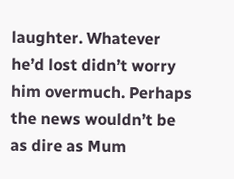laughter. Whatever he’d lost didn’t worry him overmuch. Perhaps the news wouldn’t be as dire as Mum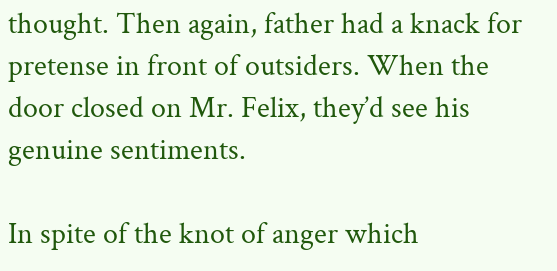thought. Then again, father had a knack for pretense in front of outsiders. When the door closed on Mr. Felix, they’d see his genuine sentiments.

In spite of the knot of anger which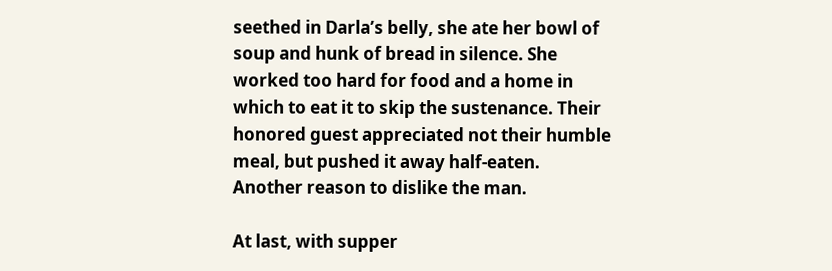seethed in Darla’s belly, she ate her bowl of soup and hunk of bread in silence. She worked too hard for food and a home in which to eat it to skip the sustenance. Their honored guest appreciated not their humble meal, but pushed it away half-eaten. Another reason to dislike the man.

At last, with supper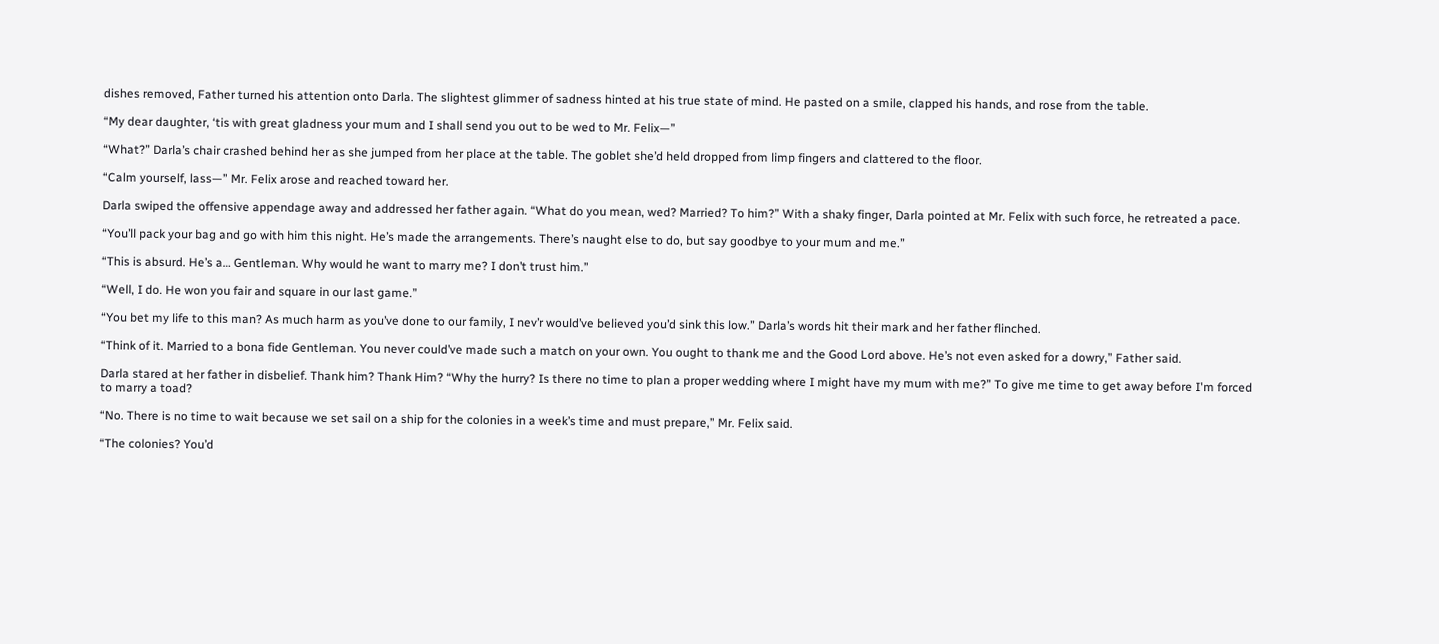dishes removed, Father turned his attention onto Darla. The slightest glimmer of sadness hinted at his true state of mind. He pasted on a smile, clapped his hands, and rose from the table.

“My dear daughter, ‘tis with great gladness your mum and I shall send you out to be wed to Mr. Felix—”

“What?” Darla’s chair crashed behind her as she jumped from her place at the table. The goblet she’d held dropped from limp fingers and clattered to the floor.

“Calm yourself, lass—” Mr. Felix arose and reached toward her.

Darla swiped the offensive appendage away and addressed her father again. “What do you mean, wed? Married? To him?” With a shaky finger, Darla pointed at Mr. Felix with such force, he retreated a pace.

“You’ll pack your bag and go with him this night. He’s made the arrangements. There’s naught else to do, but say goodbye to your mum and me.”

“This is absurd. He’s a… Gentleman. Why would he want to marry me? I don’t trust him.”

“Well, I do. He won you fair and square in our last game.”

“You bet my life to this man? As much harm as you’ve done to our family, I nev’r would’ve believed you’d sink this low.” Darla’s words hit their mark and her father flinched.

“Think of it. Married to a bona fide Gentleman. You never could’ve made such a match on your own. You ought to thank me and the Good Lord above. He’s not even asked for a dowry,” Father said.

Darla stared at her father in disbelief. Thank him? Thank Him? “Why the hurry? Is there no time to plan a proper wedding where I might have my mum with me?” To give me time to get away before I'm forced to marry a toad?

“No. There is no time to wait because we set sail on a ship for the colonies in a week’s time and must prepare,” Mr. Felix said.

“The colonies? You’d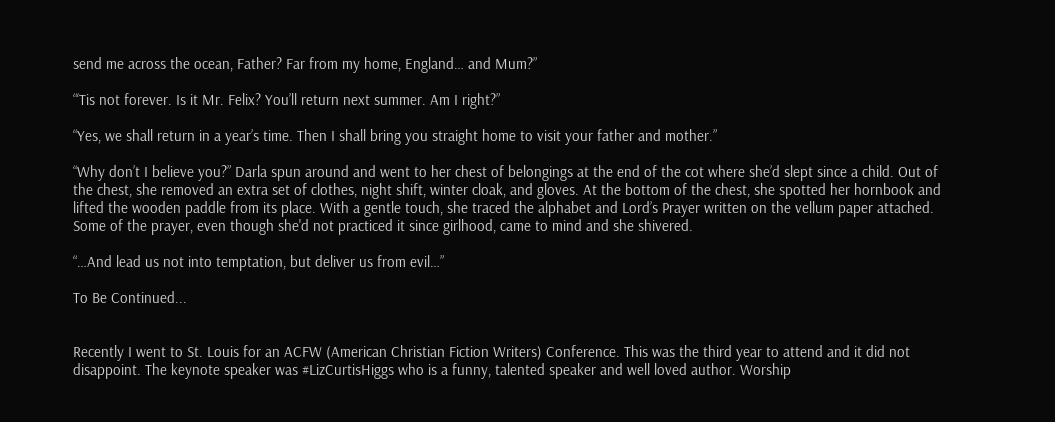send me across the ocean, Father? Far from my home, England… and Mum?”

“‘Tis not forever. Is it Mr. Felix? You’ll return next summer. Am I right?”

“Yes, we shall return in a year’s time. Then I shall bring you straight home to visit your father and mother.”

“Why don’t I believe you?” Darla spun around and went to her chest of belongings at the end of the cot where she’d slept since a child. Out of the chest, she removed an extra set of clothes, night shift, winter cloak, and gloves. At the bottom of the chest, she spotted her hornbook and lifted the wooden paddle from its place. With a gentle touch, she traced the alphabet and Lord’s Prayer written on the vellum paper attached. Some of the prayer, even though she'd not practiced it since girlhood, came to mind and she shivered.

“…And lead us not into temptation, but deliver us from evil…”

To Be Continued...


Recently I went to St. Louis for an ACFW (American Christian Fiction Writers) Conference. This was the third year to attend and it did not disappoint. The keynote speaker was #LizCurtisHiggs who is a funny, talented speaker and well loved author. Worship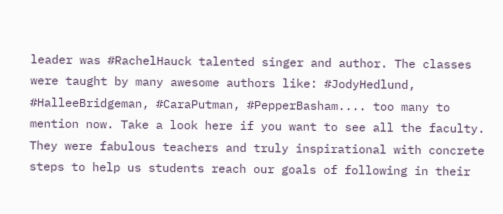leader was #RachelHauck talented singer and author. The classes were taught by many awesome authors like: #JodyHedlund, #HalleeBridgeman, #CaraPutman, #PepperBasham.... too many to mention now. Take a look here if you want to see all the faculty. They were fabulous teachers and truly inspirational with concrete steps to help us students reach our goals of following in their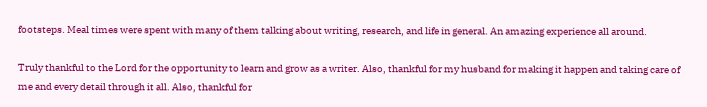footsteps. Meal times were spent with many of them talking about writing, research, and life in general. An amazing experience all around.

Truly thankful to the Lord for the opportunity to learn and grow as a writer. Also, thankful for my husband for making it happen and taking care of me and every detail through it all. Also, thankful for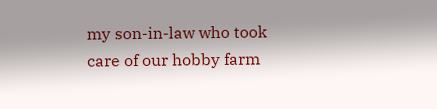my son-in-law who took care of our hobby farm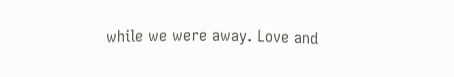while we were away. Love and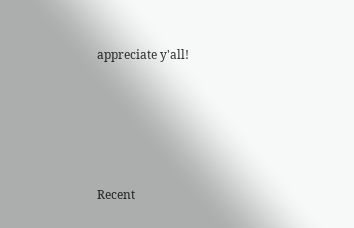appreciate y'all!





Recent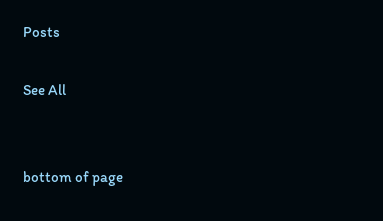Posts

See All


bottom of page